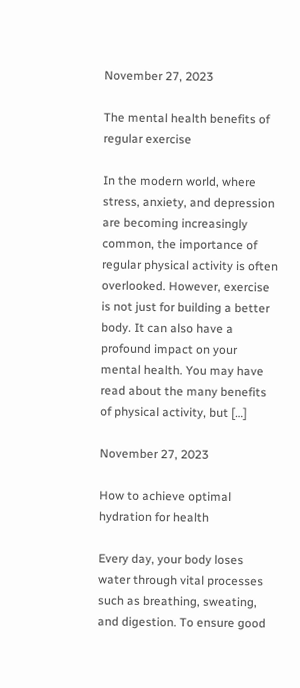November 27, 2023

The mental health benefits of regular exercise

In the modern world, where stress, anxiety, and depression are becoming increasingly common, the importance of regular physical activity is often overlooked. However, exercise is not just for building a better body. It can also have a profound impact on your mental health. You may have read about the many benefits of physical activity, but […]

November 27, 2023

How to achieve optimal hydration for health

Every day, your body loses water through vital processes such as breathing, sweating, and digestion. To ensure good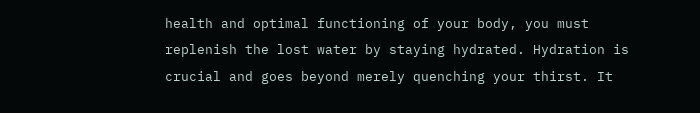health and optimal functioning of your body, you must replenish the lost water by staying hydrated. Hydration is crucial and goes beyond merely quenching your thirst. It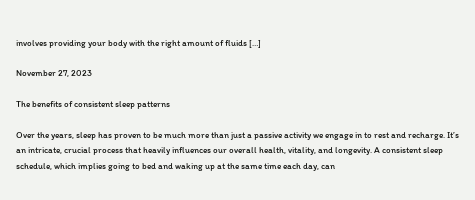involves providing your body with the right amount of fluids […]

November 27, 2023

The benefits of consistent sleep patterns

Over the years, sleep has proven to be much more than just a passive activity we engage in to rest and recharge. It’s an intricate, crucial process that heavily influences our overall health, vitality, and longevity. A consistent sleep schedule, which implies going to bed and waking up at the same time each day, can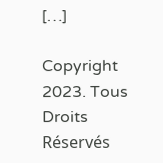[…]

Copyright 2023. Tous Droits Réservés